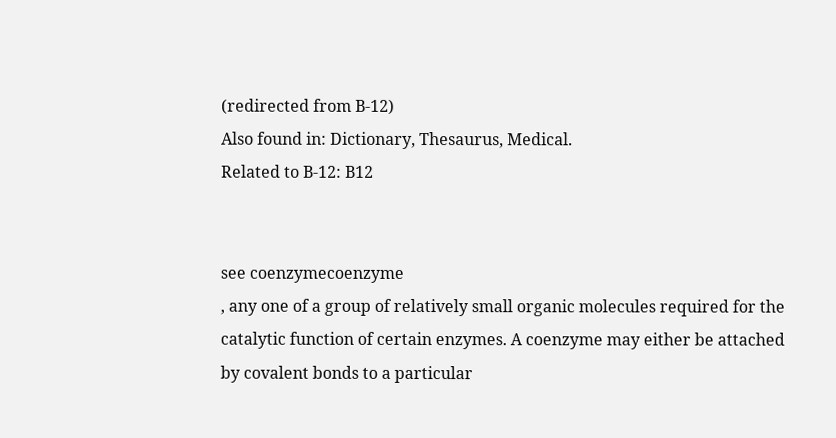(redirected from B-12)
Also found in: Dictionary, Thesaurus, Medical.
Related to B-12: B12


see coenzymecoenzyme
, any one of a group of relatively small organic molecules required for the catalytic function of certain enzymes. A coenzyme may either be attached by covalent bonds to a particular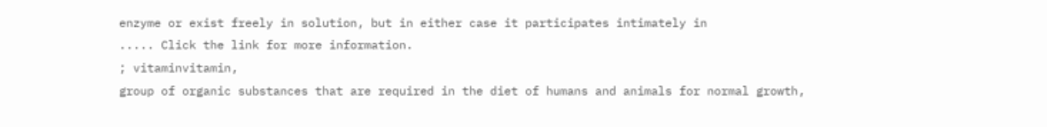enzyme or exist freely in solution, but in either case it participates intimately in
..... Click the link for more information.
; vitaminvitamin,
group of organic substances that are required in the diet of humans and animals for normal growth,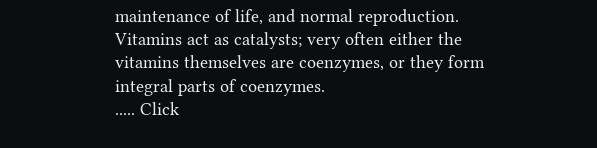maintenance of life, and normal reproduction. Vitamins act as catalysts; very often either the vitamins themselves are coenzymes, or they form integral parts of coenzymes.
..... Click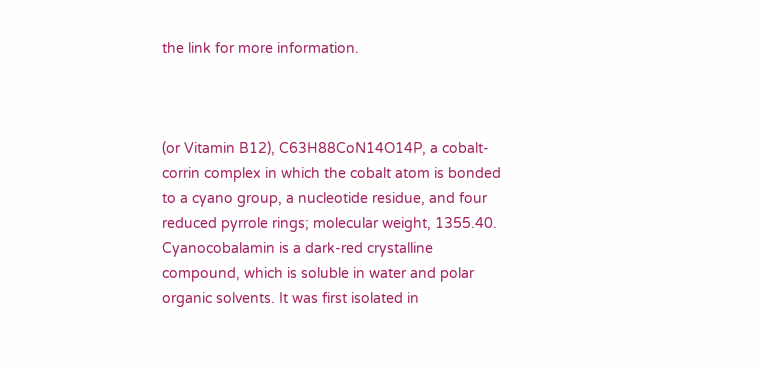the link for more information.



(or Vitamin B12), C63H88CoN14O14P, a cobalt-corrin complex in which the cobalt atom is bonded to a cyano group, a nucleotide residue, and four reduced pyrrole rings; molecular weight, 1355.40. Cyanocobalamin is a dark-red crystalline compound, which is soluble in water and polar organic solvents. It was first isolated in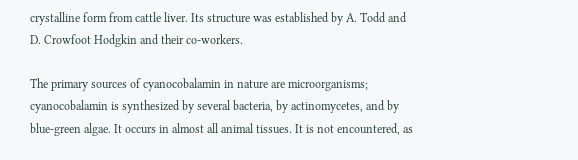crystalline form from cattle liver. Its structure was established by A. Todd and D. Crowfoot Hodgkin and their co-workers.

The primary sources of cyanocobalamin in nature are microorganisms; cyanocobalamin is synthesized by several bacteria, by actinomycetes, and by blue-green algae. It occurs in almost all animal tissues. It is not encountered, as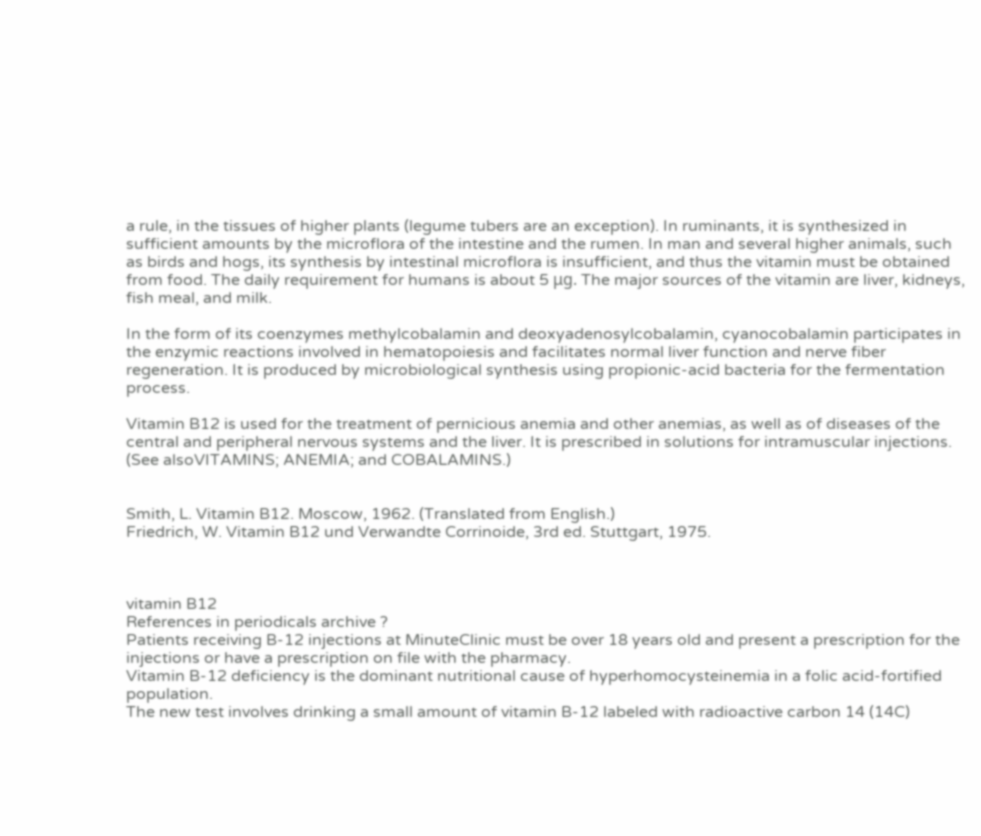a rule, in the tissues of higher plants (legume tubers are an exception). In ruminants, it is synthesized in sufficient amounts by the microflora of the intestine and the rumen. In man and several higher animals, such as birds and hogs, its synthesis by intestinal microflora is insufficient, and thus the vitamin must be obtained from food. The daily requirement for humans is about 5 μg. The major sources of the vitamin are liver, kidneys, fish meal, and milk.

In the form of its coenzymes methylcobalamin and deoxyadenosylcobalamin, cyanocobalamin participates in the enzymic reactions involved in hematopoiesis and facilitates normal liver function and nerve fiber regeneration. It is produced by microbiological synthesis using propionic-acid bacteria for the fermentation process.

Vitamin B12 is used for the treatment of pernicious anemia and other anemias, as well as of diseases of the central and peripheral nervous systems and the liver. It is prescribed in solutions for intramuscular injections. (See alsoVITAMINS; ANEMIA; and COBALAMINS.)


Smith, L. Vitamin B12. Moscow, 1962. (Translated from English.)
Friedrich, W. Vitamin B12 und Verwandte Corrinoide, 3rd ed. Stuttgart, 1975.



vitamin B12
References in periodicals archive ?
Patients receiving B-12 injections at MinuteClinic must be over 18 years old and present a prescription for the injections or have a prescription on file with the pharmacy.
Vitamin B-12 deficiency is the dominant nutritional cause of hyperhomocysteinemia in a folic acid-fortified population.
The new test involves drinking a small amount of vitamin B-12 labeled with radioactive carbon 14 (14C)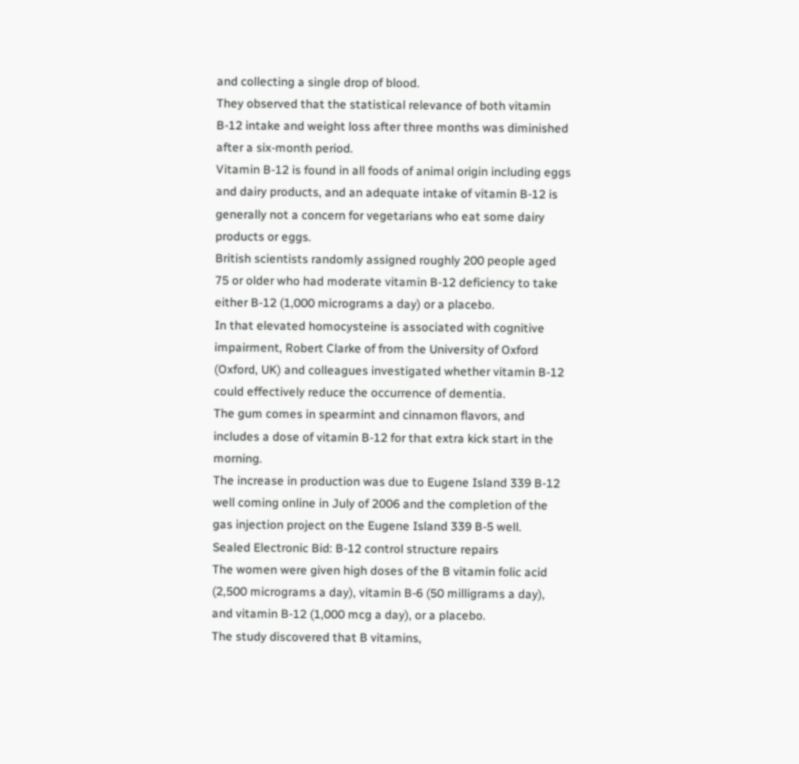and collecting a single drop of blood.
They observed that the statistical relevance of both vitamin B-12 intake and weight loss after three months was diminished after a six-month period.
Vitamin B-12 is found in all foods of animal origin including eggs and dairy products, and an adequate intake of vitamin B-12 is generally not a concern for vegetarians who eat some dairy products or eggs.
British scientists randomly assigned roughly 200 people aged 75 or older who had moderate vitamin B-12 deficiency to take either B-12 (1,000 micrograms a day) or a placebo.
In that elevated homocysteine is associated with cognitive impairment, Robert Clarke of from the University of Oxford (Oxford, UK) and colleagues investigated whether vitamin B-12 could effectively reduce the occurrence of dementia.
The gum comes in spearmint and cinnamon flavors, and includes a dose of vitamin B-12 for that extra kick start in the morning.
The increase in production was due to Eugene Island 339 B-12 well coming online in July of 2006 and the completion of the gas injection project on the Eugene Island 339 B-5 well.
Sealed Electronic Bid: B-12 control structure repairs
The women were given high doses of the B vitamin folic acid (2,500 micrograms a day), vitamin B-6 (50 milligrams a day), and vitamin B-12 (1,000 mcg a day), or a placebo.
The study discovered that B vitamins,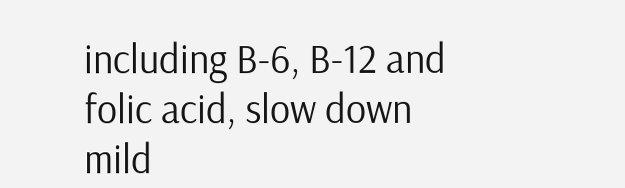including B-6, B-12 and folic acid, slow down mild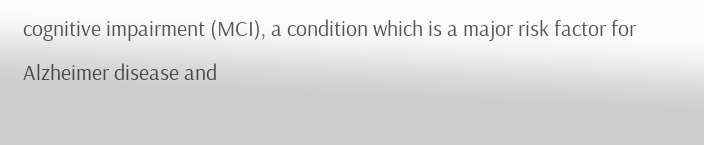cognitive impairment (MCI), a condition which is a major risk factor for Alzheimer disease and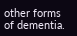other forms of dementia.